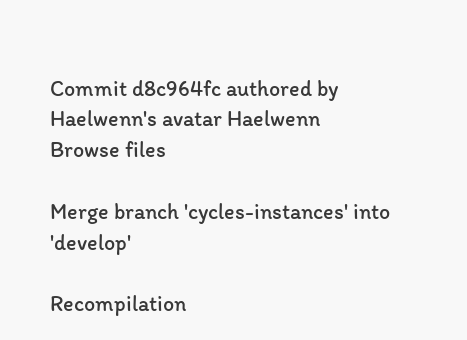Commit d8c964fc authored by Haelwenn's avatar Haelwenn
Browse files

Merge branch 'cycles-instances' into 'develop'

Recompilation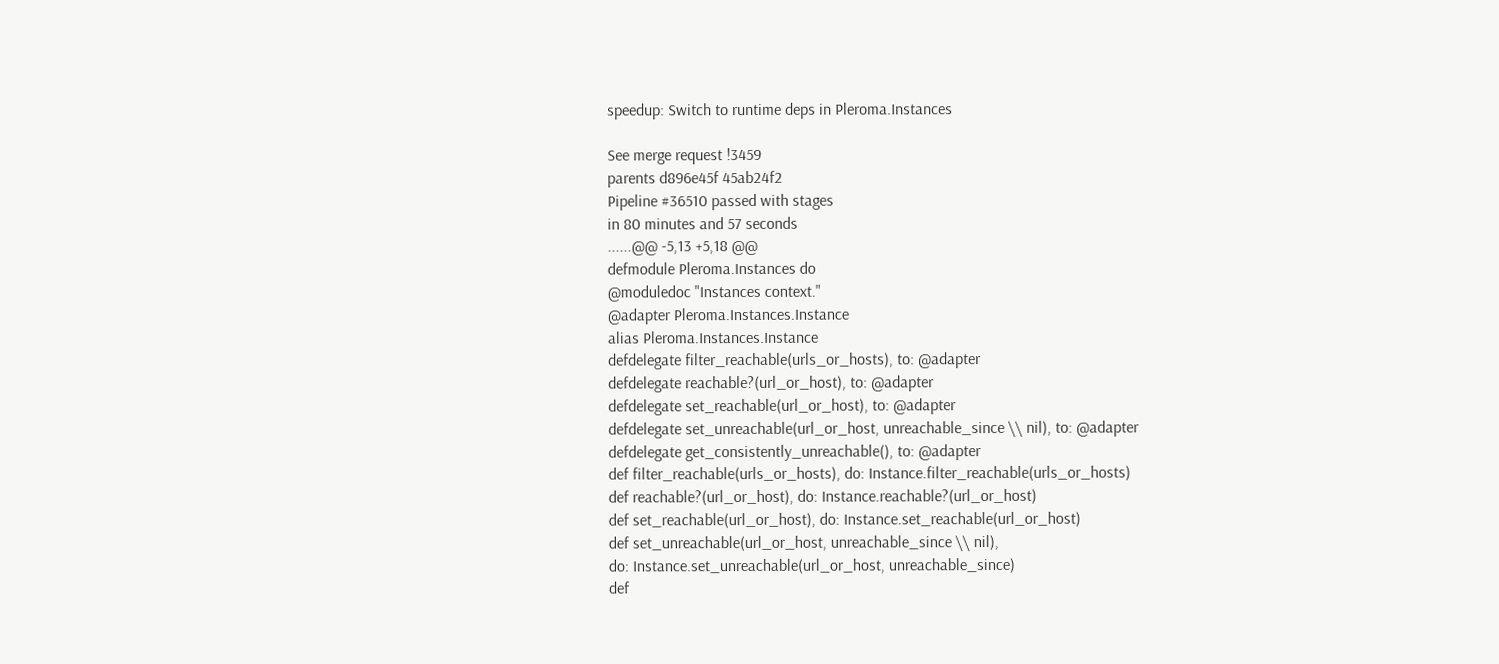speedup: Switch to runtime deps in Pleroma.Instances

See merge request !3459
parents d896e45f 45ab24f2
Pipeline #36510 passed with stages
in 80 minutes and 57 seconds
......@@ -5,13 +5,18 @@
defmodule Pleroma.Instances do
@moduledoc "Instances context."
@adapter Pleroma.Instances.Instance
alias Pleroma.Instances.Instance
defdelegate filter_reachable(urls_or_hosts), to: @adapter
defdelegate reachable?(url_or_host), to: @adapter
defdelegate set_reachable(url_or_host), to: @adapter
defdelegate set_unreachable(url_or_host, unreachable_since \\ nil), to: @adapter
defdelegate get_consistently_unreachable(), to: @adapter
def filter_reachable(urls_or_hosts), do: Instance.filter_reachable(urls_or_hosts)
def reachable?(url_or_host), do: Instance.reachable?(url_or_host)
def set_reachable(url_or_host), do: Instance.set_reachable(url_or_host)
def set_unreachable(url_or_host, unreachable_since \\ nil),
do: Instance.set_unreachable(url_or_host, unreachable_since)
def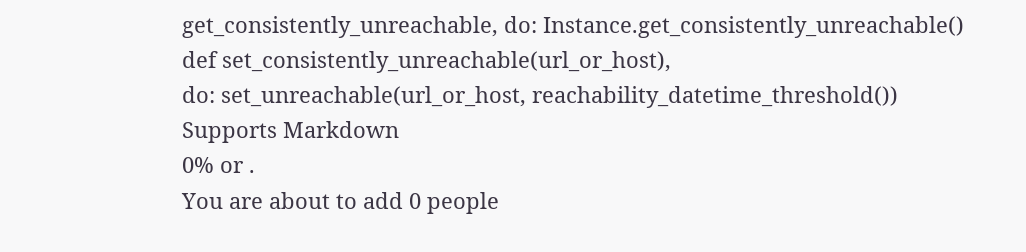get_consistently_unreachable, do: Instance.get_consistently_unreachable()
def set_consistently_unreachable(url_or_host),
do: set_unreachable(url_or_host, reachability_datetime_threshold())
Supports Markdown
0% or .
You are about to add 0 people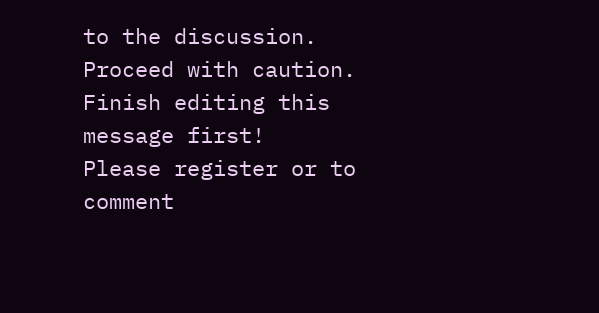to the discussion. Proceed with caution.
Finish editing this message first!
Please register or to comment